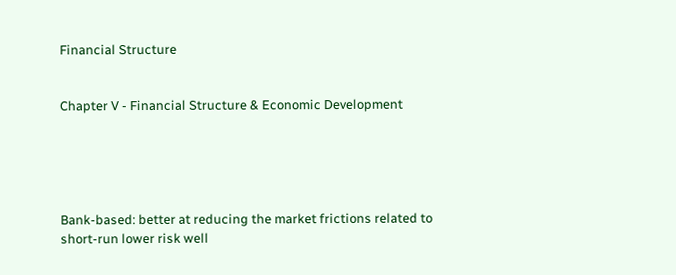Financial Structure


Chapter V - Financial Structure & Economic Development





Bank-based: better at reducing the market frictions related to short-run lower risk well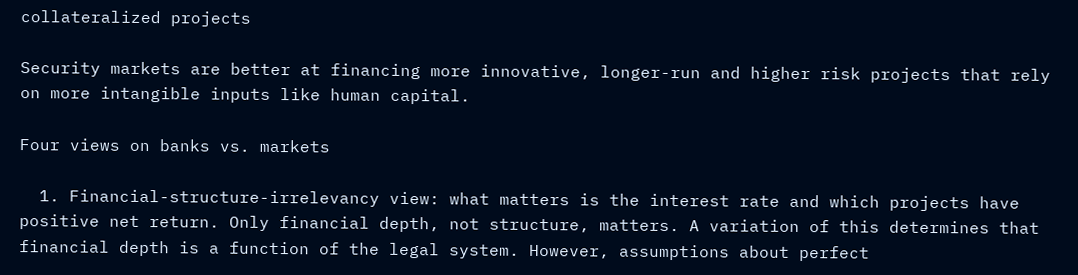collateralized projects

Security markets are better at financing more innovative, longer-run and higher risk projects that rely on more intangible inputs like human capital.

Four views on banks vs. markets

  1. Financial-structure-irrelevancy view: what matters is the interest rate and which projects have positive net return. Only financial depth, not structure, matters. A variation of this determines that financial depth is a function of the legal system. However, assumptions about perfect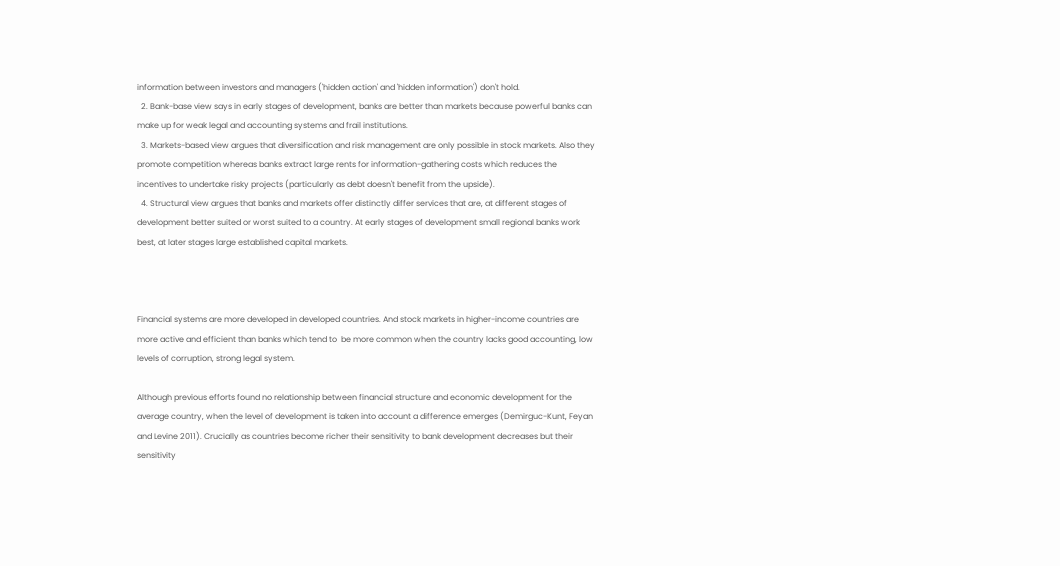information between investors and managers ('hidden action' and 'hidden information') don't hold.
  2. Bank-base view says in early stages of development, banks are better than markets because powerful banks can make up for weak legal and accounting systems and frail institutions.
  3. Markets-based view argues that diversification and risk management are only possible in stock markets. Also they promote competition whereas banks extract large rents for information-gathering costs which reduces the incentives to undertake risky projects (particularly as debt doesn't benefit from the upside).
  4. Structural view argues that banks and markets offer distinctly differ services that are, at different stages of development better suited or worst suited to a country. At early stages of development small regional banks work best, at later stages large established capital markets.



Financial systems are more developed in developed countries. And stock markets in higher-income countries are more active and efficient than banks which tend to  be more common when the country lacks good accounting, low levels of corruption, strong legal system.

Although previous efforts found no relationship between financial structure and economic development for the average country, when the level of development is taken into account a difference emerges (Demirguc-Kunt, Feyan and Levine 2011). Crucially as countries become richer their sensitivity to bank development decreases but their sensitivity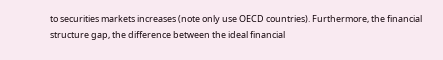to securities markets increases (note only use OECD countries). Furthermore, the financial structure gap, the difference between the ideal financial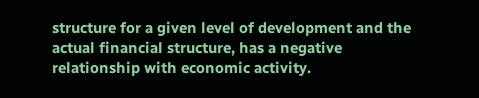structure for a given level of development and the actual financial structure, has a negative relationship with economic activity.